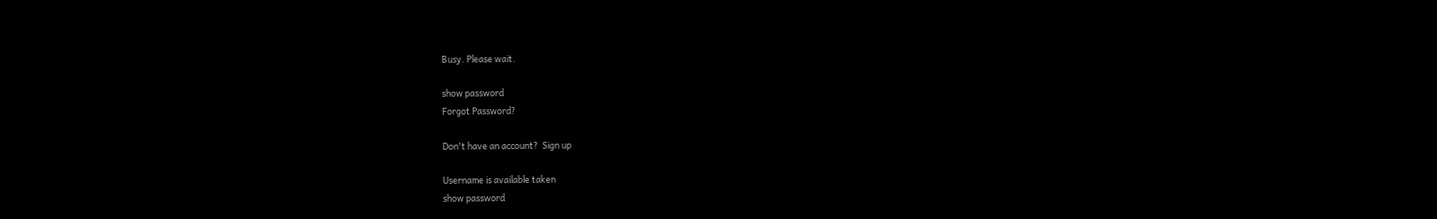Busy. Please wait.

show password
Forgot Password?

Don't have an account?  Sign up

Username is available taken
show password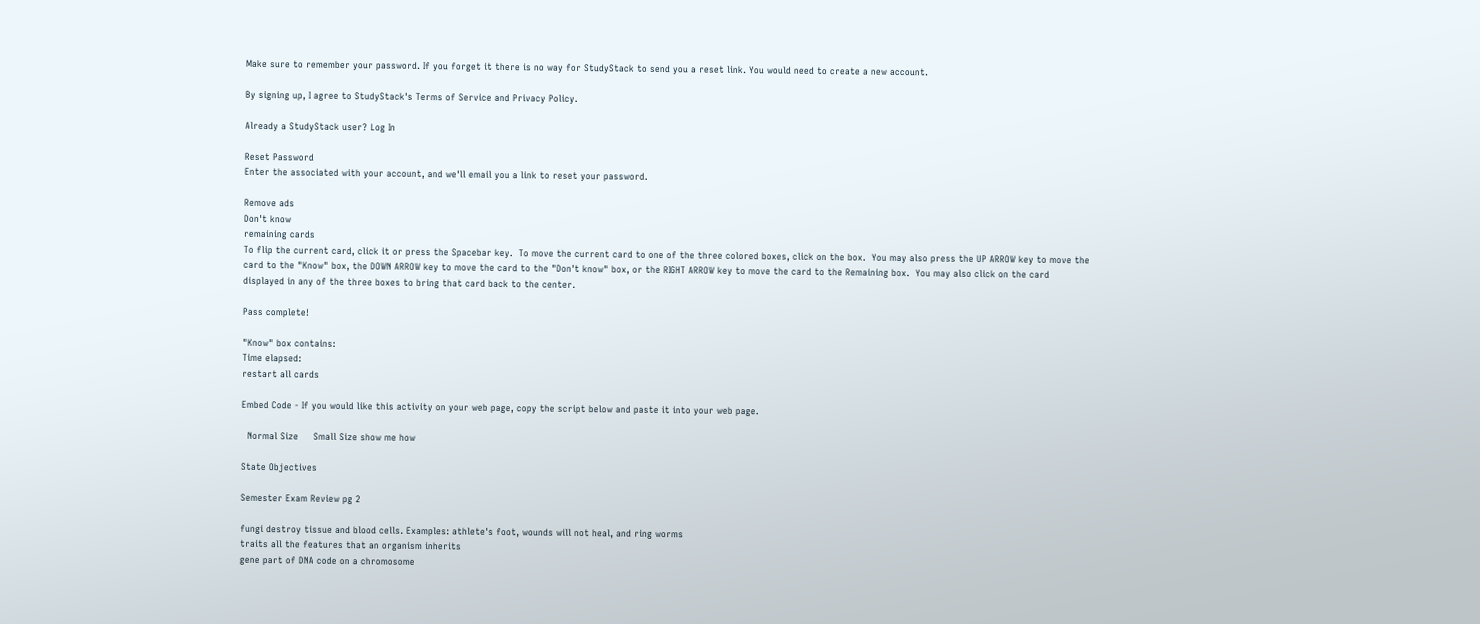Make sure to remember your password. If you forget it there is no way for StudyStack to send you a reset link. You would need to create a new account.

By signing up, I agree to StudyStack's Terms of Service and Privacy Policy.

Already a StudyStack user? Log In

Reset Password
Enter the associated with your account, and we'll email you a link to reset your password.

Remove ads
Don't know
remaining cards
To flip the current card, click it or press the Spacebar key.  To move the current card to one of the three colored boxes, click on the box.  You may also press the UP ARROW key to move the card to the "Know" box, the DOWN ARROW key to move the card to the "Don't know" box, or the RIGHT ARROW key to move the card to the Remaining box.  You may also click on the card displayed in any of the three boxes to bring that card back to the center.

Pass complete!

"Know" box contains:
Time elapsed:
restart all cards

Embed Code - If you would like this activity on your web page, copy the script below and paste it into your web page.

  Normal Size     Small Size show me how

State Objectives

Semester Exam Review pg 2

fungi destroy tissue and blood cells. Examples: athlete's foot, wounds will not heal, and ring worms
traits all the features that an organism inherits
gene part of DNA code on a chromosome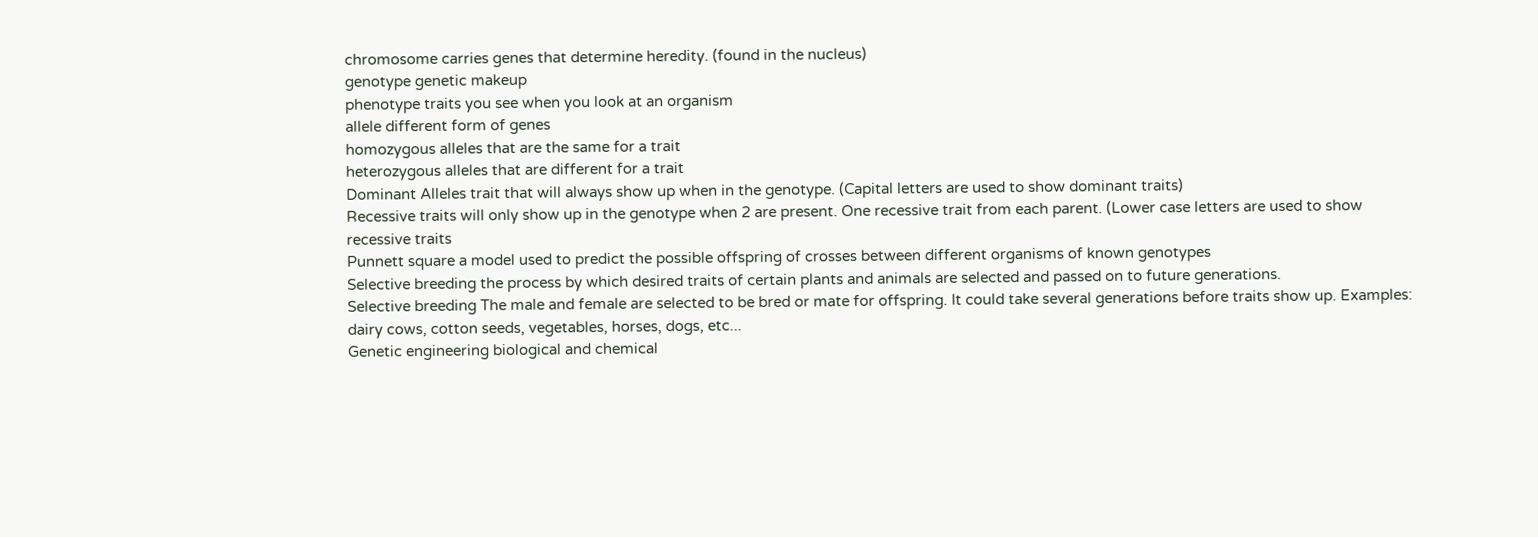chromosome carries genes that determine heredity. (found in the nucleus)
genotype genetic makeup
phenotype traits you see when you look at an organism
allele different form of genes
homozygous alleles that are the same for a trait
heterozygous alleles that are different for a trait
Dominant Alleles trait that will always show up when in the genotype. (Capital letters are used to show dominant traits)
Recessive traits will only show up in the genotype when 2 are present. One recessive trait from each parent. (Lower case letters are used to show recessive traits
Punnett square a model used to predict the possible offspring of crosses between different organisms of known genotypes
Selective breeding the process by which desired traits of certain plants and animals are selected and passed on to future generations.
Selective breeding The male and female are selected to be bred or mate for offspring. It could take several generations before traits show up. Examples: dairy cows, cotton seeds, vegetables, horses, dogs, etc...
Genetic engineering biological and chemical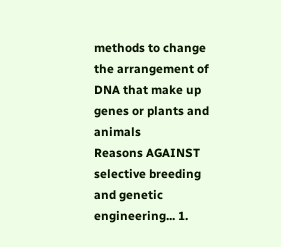methods to change the arrangement of DNA that make up genes or plants and animals
Reasons AGAINST selective breeding and genetic engineering... 1.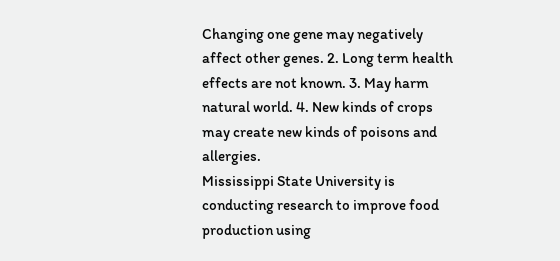Changing one gene may negatively affect other genes. 2. Long term health effects are not known. 3. May harm natural world. 4. New kinds of crops may create new kinds of poisons and allergies.
Mississippi State University is conducting research to improve food production using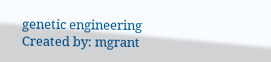genetic engineering
Created by: mgrant